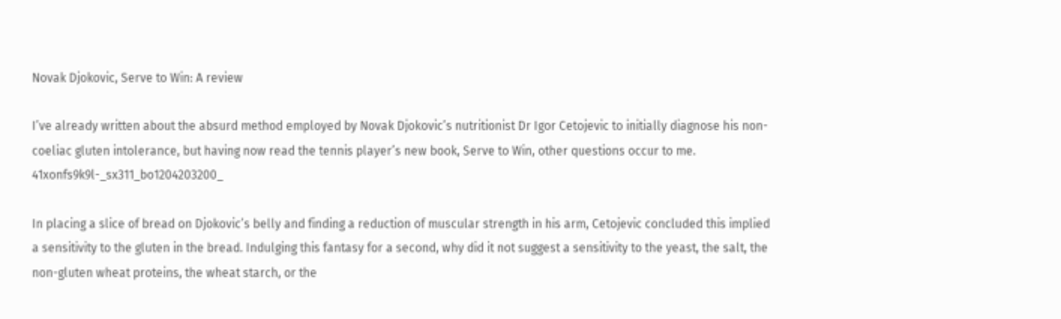Novak Djokovic, Serve to Win: A review

I’ve already written about the absurd method employed by Novak Djokovic’s nutritionist Dr Igor Cetojevic to initially diagnose his non-coeliac gluten intolerance, but having now read the tennis player’s new book, Serve to Win, other questions occur to me. 41xonfs9k9l-_sx311_bo1204203200_

In placing a slice of bread on Djokovic’s belly and finding a reduction of muscular strength in his arm, Cetojevic concluded this implied a sensitivity to the gluten in the bread. Indulging this fantasy for a second, why did it not suggest a sensitivity to the yeast, the salt, the non-gluten wheat proteins, the wheat starch, or the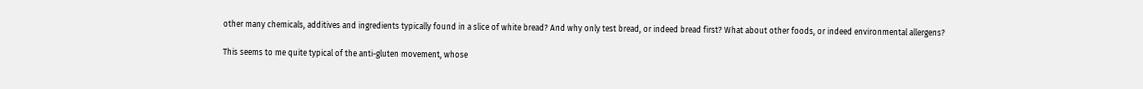other many chemicals, additives and ingredients typically found in a slice of white bread? And why only test bread, or indeed bread first? What about other foods, or indeed environmental allergens?

This seems to me quite typical of the anti-gluten movement, whose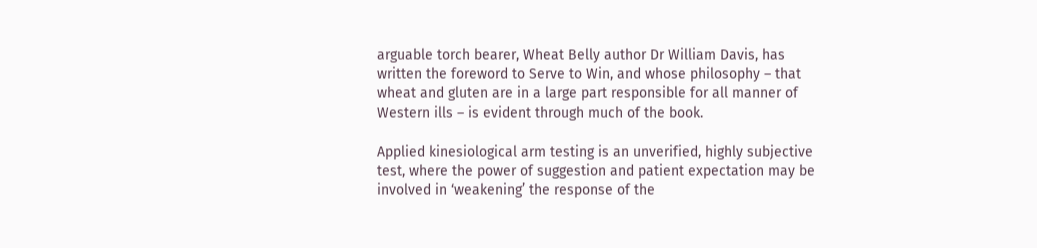arguable torch bearer, Wheat Belly author Dr William Davis, has written the foreword to Serve to Win, and whose philosophy – that wheat and gluten are in a large part responsible for all manner of Western ills – is evident through much of the book.

Applied kinesiological arm testing is an unverified, highly subjective test, where the power of suggestion and patient expectation may be involved in ‘weakening’ the response of the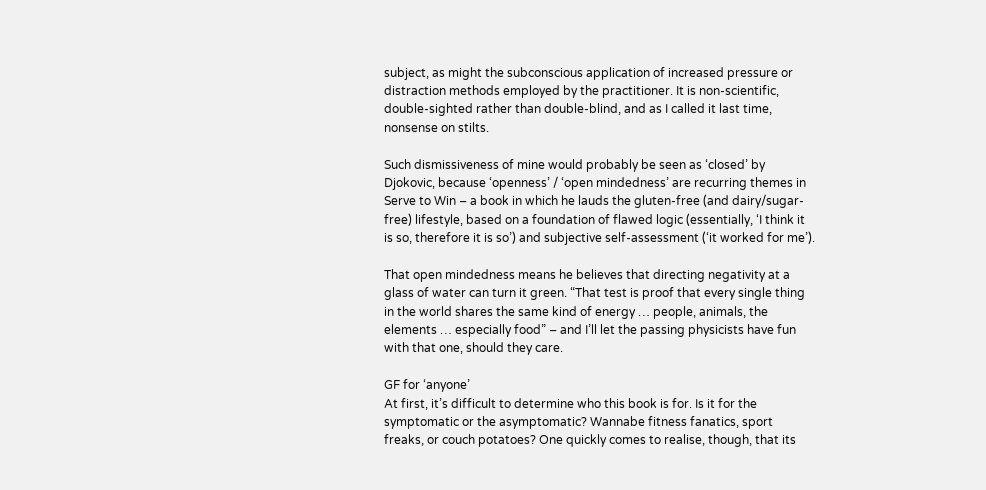subject, as might the subconscious application of increased pressure or distraction methods employed by the practitioner. It is non-scientific, double-sighted rather than double-blind, and as I called it last time, nonsense on stilts.

Such dismissiveness of mine would probably be seen as ‘closed’ by Djokovic, because ‘openness’ / ‘open mindedness’ are recurring themes in Serve to Win – a book in which he lauds the gluten-free (and dairy/sugar-free) lifestyle, based on a foundation of flawed logic (essentially, ‘I think it is so, therefore it is so’) and subjective self-assessment (‘it worked for me’).

That open mindedness means he believes that directing negativity at a glass of water can turn it green. “That test is proof that every single thing in the world shares the same kind of energy … people, animals, the elements … especially food” – and I’ll let the passing physicists have fun with that one, should they care.

GF for ‘anyone’
At first, it’s difficult to determine who this book is for. Is it for the symptomatic or the asymptomatic? Wannabe fitness fanatics, sport freaks, or couch potatoes? One quickly comes to realise, though, that its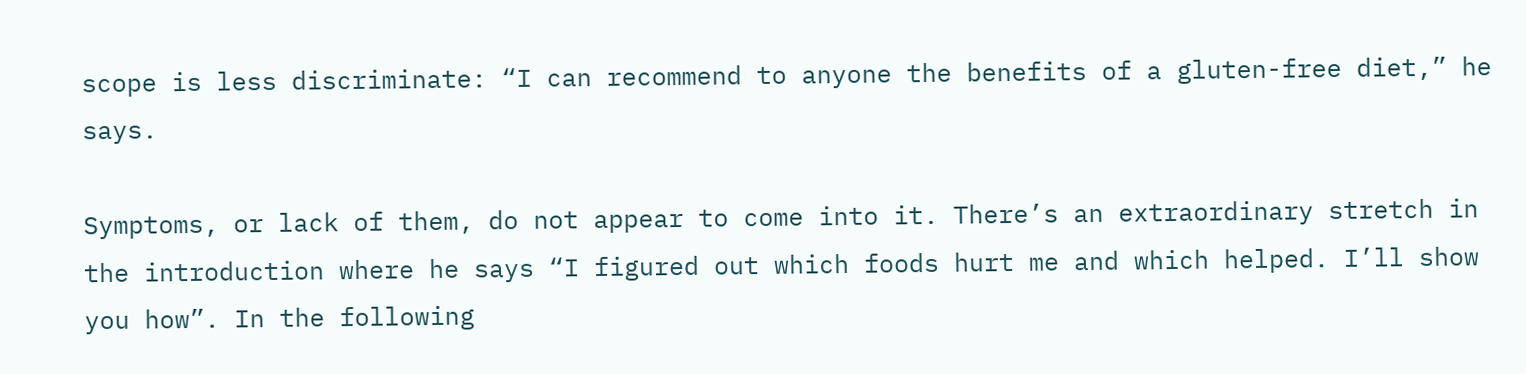scope is less discriminate: “I can recommend to anyone the benefits of a gluten-free diet,” he says.

Symptoms, or lack of them, do not appear to come into it. There’s an extraordinary stretch in the introduction where he says “I figured out which foods hurt me and which helped. I’ll show you how”. In the following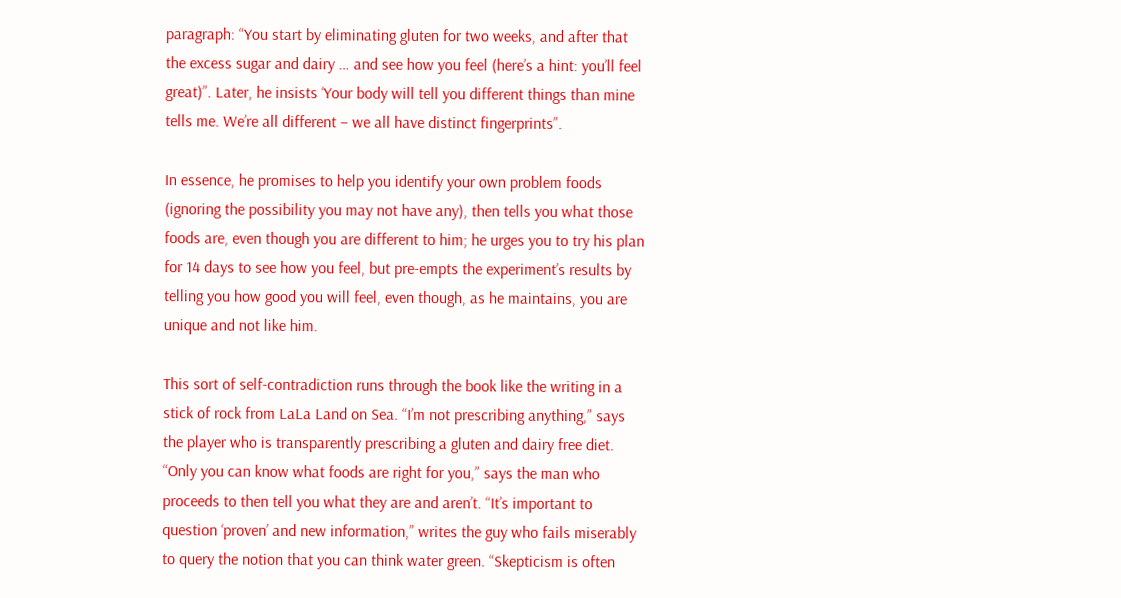paragraph: “You start by eliminating gluten for two weeks, and after that the excess sugar and dairy … and see how you feel (here’s a hint: you’ll feel great)”. Later, he insists ‘Your body will tell you different things than mine tells me. We’re all different – we all have distinct fingerprints”.

In essence, he promises to help you identify your own problem foods (ignoring the possibility you may not have any), then tells you what those foods are, even though you are different to him; he urges you to try his plan for 14 days to see how you feel, but pre-empts the experiment’s results by telling you how good you will feel, even though, as he maintains, you are unique and not like him.

This sort of self-contradiction runs through the book like the writing in a stick of rock from LaLa Land on Sea. “I’m not prescribing anything,” says the player who is transparently prescribing a gluten and dairy free diet. “Only you can know what foods are right for you,” says the man who proceeds to then tell you what they are and aren’t. “It’s important to question ‘proven’ and new information,” writes the guy who fails miserably to query the notion that you can think water green. “Skepticism is often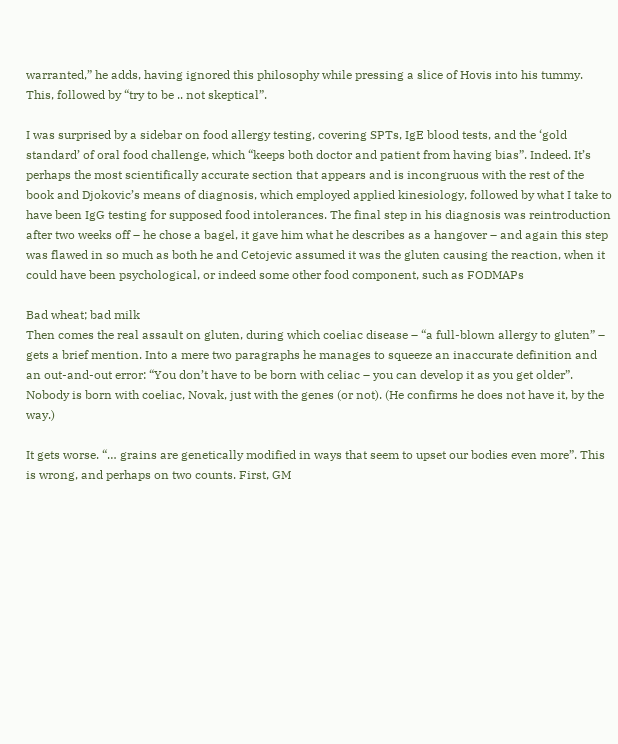warranted,” he adds, having ignored this philosophy while pressing a slice of Hovis into his tummy. This, followed by “try to be .. not skeptical”.

I was surprised by a sidebar on food allergy testing, covering SPTs, IgE blood tests, and the ‘gold standard’ of oral food challenge, which “keeps both doctor and patient from having bias”. Indeed. It’s perhaps the most scientifically accurate section that appears and is incongruous with the rest of the book and Djokovic’s means of diagnosis, which employed applied kinesiology, followed by what I take to have been IgG testing for supposed food intolerances. The final step in his diagnosis was reintroduction after two weeks off – he chose a bagel, it gave him what he describes as a hangover – and again this step was flawed in so much as both he and Cetojevic assumed it was the gluten causing the reaction, when it could have been psychological, or indeed some other food component, such as FODMAPs

Bad wheat; bad milk
Then comes the real assault on gluten, during which coeliac disease – “a full-blown allergy to gluten” – gets a brief mention. Into a mere two paragraphs he manages to squeeze an inaccurate definition and an out-and-out error: “You don’t have to be born with celiac – you can develop it as you get older”. Nobody is born with coeliac, Novak, just with the genes (or not). (He confirms he does not have it, by the way.)

It gets worse. “… grains are genetically modified in ways that seem to upset our bodies even more”. This is wrong, and perhaps on two counts. First, GM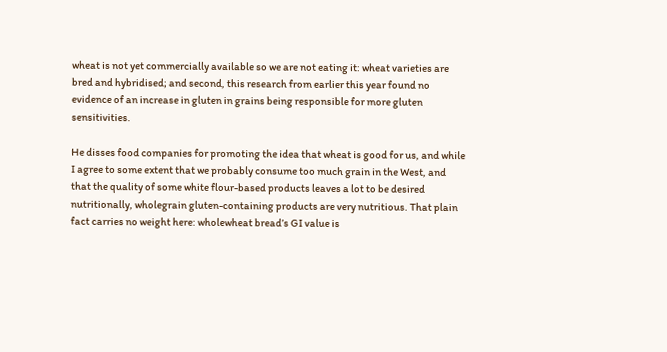wheat is not yet commercially available so we are not eating it: wheat varieties are bred and hybridised; and second, this research from earlier this year found no evidence of an increase in gluten in grains being responsible for more gluten sensitivities.

He disses food companies for promoting the idea that wheat is good for us, and while I agree to some extent that we probably consume too much grain in the West, and that the quality of some white flour-based products leaves a lot to be desired nutritionally, wholegrain gluten-containing products are very nutritious. That plain fact carries no weight here: wholewheat bread’s GI value is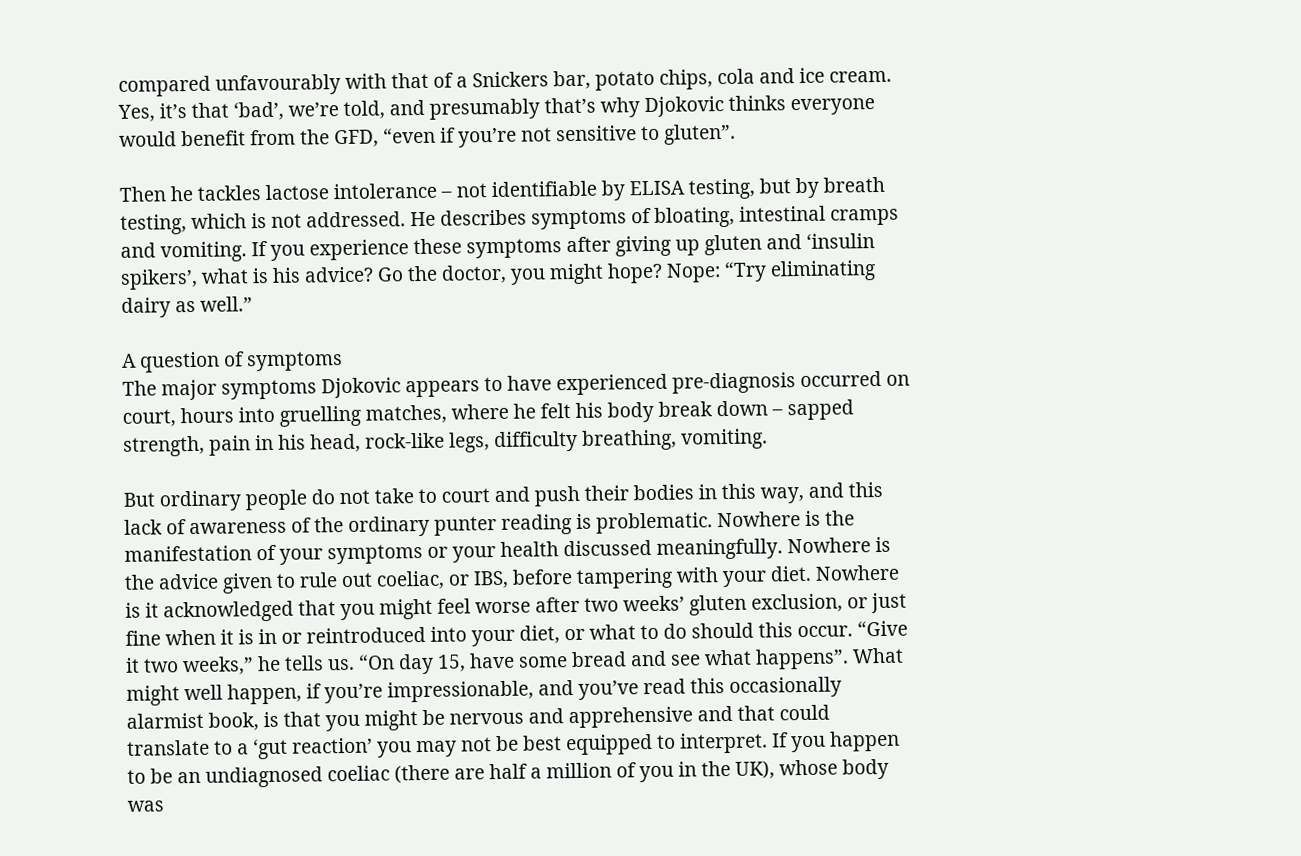compared unfavourably with that of a Snickers bar, potato chips, cola and ice cream. Yes, it’s that ‘bad’, we’re told, and presumably that’s why Djokovic thinks everyone would benefit from the GFD, “even if you’re not sensitive to gluten”.

Then he tackles lactose intolerance – not identifiable by ELISA testing, but by breath testing, which is not addressed. He describes symptoms of bloating, intestinal cramps and vomiting. If you experience these symptoms after giving up gluten and ‘insulin spikers’, what is his advice? Go the doctor, you might hope? Nope: “Try eliminating dairy as well.”

A question of symptoms
The major symptoms Djokovic appears to have experienced pre-diagnosis occurred on court, hours into gruelling matches, where he felt his body break down – sapped strength, pain in his head, rock-like legs, difficulty breathing, vomiting.

But ordinary people do not take to court and push their bodies in this way, and this lack of awareness of the ordinary punter reading is problematic. Nowhere is the manifestation of your symptoms or your health discussed meaningfully. Nowhere is the advice given to rule out coeliac, or IBS, before tampering with your diet. Nowhere is it acknowledged that you might feel worse after two weeks’ gluten exclusion, or just fine when it is in or reintroduced into your diet, or what to do should this occur. “Give it two weeks,” he tells us. “On day 15, have some bread and see what happens”. What might well happen, if you’re impressionable, and you’ve read this occasionally alarmist book, is that you might be nervous and apprehensive and that could translate to a ‘gut reaction’ you may not be best equipped to interpret. If you happen to be an undiagnosed coeliac (there are half a million of you in the UK), whose body was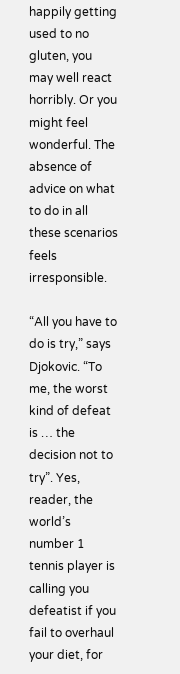happily getting used to no gluten, you may well react horribly. Or you might feel wonderful. The absence of advice on what to do in all these scenarios feels irresponsible.

“All you have to do is try,” says Djokovic. “To me, the worst kind of defeat is … the decision not to try”. Yes, reader, the world’s number 1 tennis player is calling you defeatist if you fail to overhaul your diet, for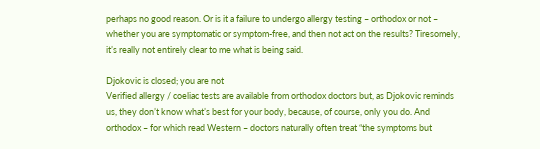perhaps no good reason. Or is it a failure to undergo allergy testing – orthodox or not – whether you are symptomatic or symptom-free, and then not act on the results? Tiresomely, it’s really not entirely clear to me what is being said.

Djokovic is closed; you are not
Verified allergy / coeliac tests are available from orthodox doctors but, as Djokovic reminds us, they don’t know what’s best for your body, because, of course, only you do. And orthodox – for which read Western – doctors naturally often treat “the symptoms but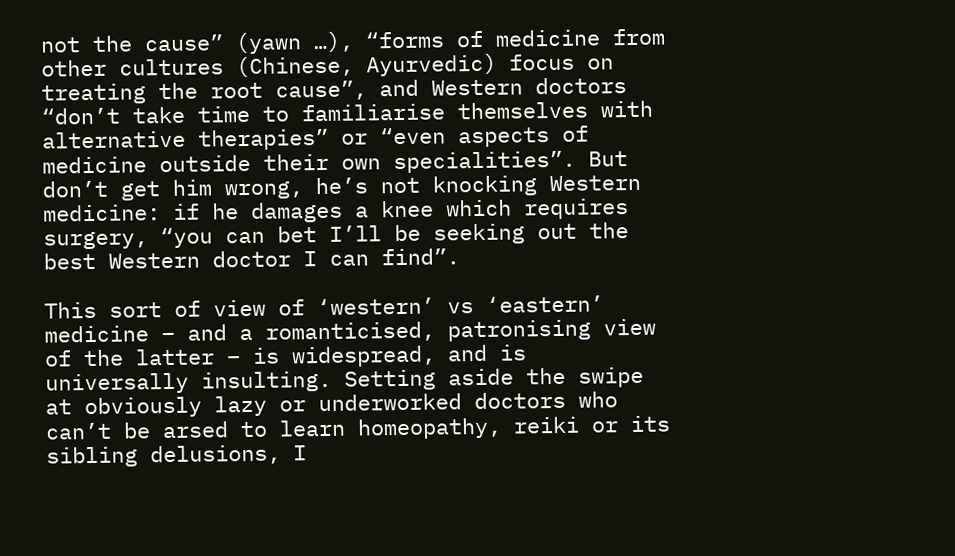not the cause” (yawn …), “forms of medicine from other cultures (Chinese, Ayurvedic) focus on treating the root cause”, and Western doctors “don’t take time to familiarise themselves with alternative therapies” or “even aspects of medicine outside their own specialities”. But don’t get him wrong, he’s not knocking Western medicine: if he damages a knee which requires surgery, “you can bet I’ll be seeking out the best Western doctor I can find”.

This sort of view of ‘western’ vs ‘eastern’ medicine – and a romanticised, patronising view of the latter – is widespread, and is universally insulting. Setting aside the swipe at obviously lazy or underworked doctors who can’t be arsed to learn homeopathy, reiki or its sibling delusions, I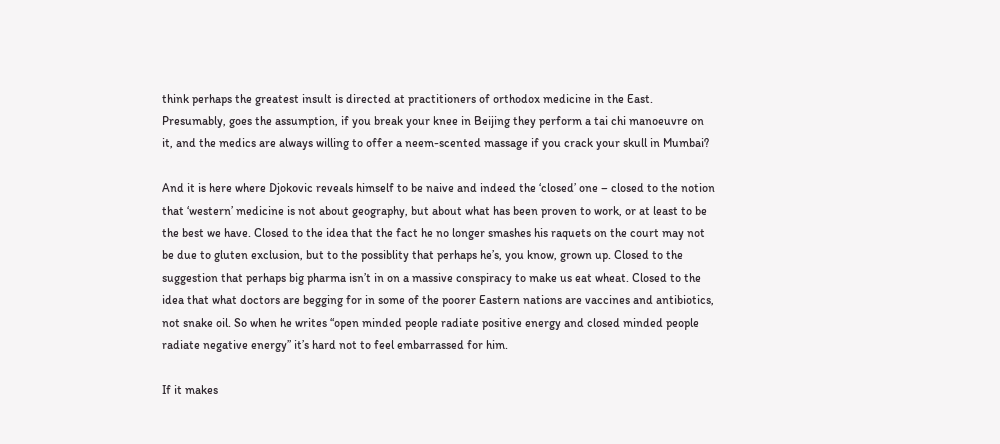think perhaps the greatest insult is directed at practitioners of orthodox medicine in the East. Presumably, goes the assumption, if you break your knee in Beijing they perform a tai chi manoeuvre on it, and the medics are always willing to offer a neem-scented massage if you crack your skull in Mumbai?

And it is here where Djokovic reveals himself to be naive and indeed the ‘closed’ one – closed to the notion that ‘western’ medicine is not about geography, but about what has been proven to work, or at least to be the best we have. Closed to the idea that the fact he no longer smashes his raquets on the court may not be due to gluten exclusion, but to the possiblity that perhaps he’s, you know, grown up. Closed to the suggestion that perhaps big pharma isn’t in on a massive conspiracy to make us eat wheat. Closed to the idea that what doctors are begging for in some of the poorer Eastern nations are vaccines and antibiotics, not snake oil. So when he writes “open minded people radiate positive energy and closed minded people radiate negative energy” it’s hard not to feel embarrassed for him.

If it makes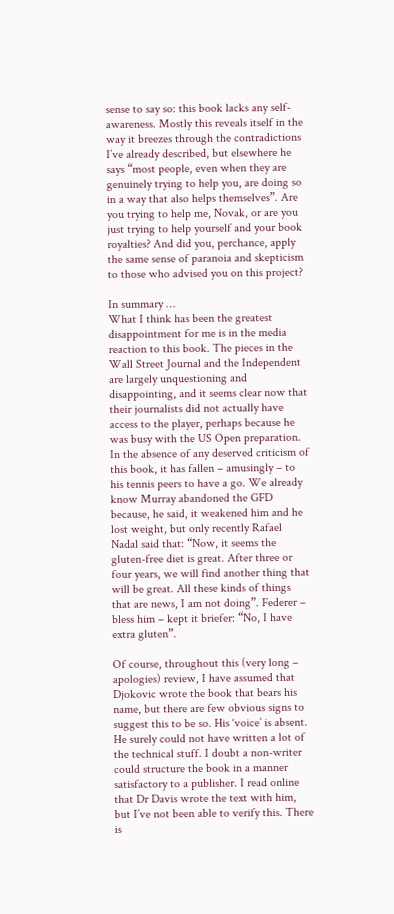sense to say so: this book lacks any self-awareness. Mostly this reveals itself in the way it breezes through the contradictions I’ve already described, but elsewhere he says “most people, even when they are genuinely trying to help you, are doing so in a way that also helps themselves”. Are you trying to help me, Novak, or are you just trying to help yourself and your book royalties? And did you, perchance, apply the same sense of paranoia and skepticism to those who advised you on this project?

In summary …
What I think has been the greatest disappointment for me is in the media reaction to this book. The pieces in the Wall Street Journal and the Independent are largely unquestioning and disappointing, and it seems clear now that their journalists did not actually have access to the player, perhaps because he was busy with the US Open preparation. In the absence of any deserved criticism of this book, it has fallen – amusingly – to his tennis peers to have a go. We already know Murray abandoned the GFD because, he said, it weakened him and he lost weight, but only recently Rafael Nadal said that: “Now, it seems the gluten-free diet is great. After three or four years, we will find another thing that will be great. All these kinds of things that are news, I am not doing”. Federer – bless him – kept it briefer: “No, I have extra gluten”.

Of course, throughout this (very long – apologies) review, I have assumed that Djokovic wrote the book that bears his name, but there are few obvious signs to suggest this to be so. His ‘voice’ is absent. He surely could not have written a lot of the technical stuff. I doubt a non-writer could structure the book in a manner satisfactory to a publisher. I read online that Dr Davis wrote the text with him, but I’ve not been able to verify this. There is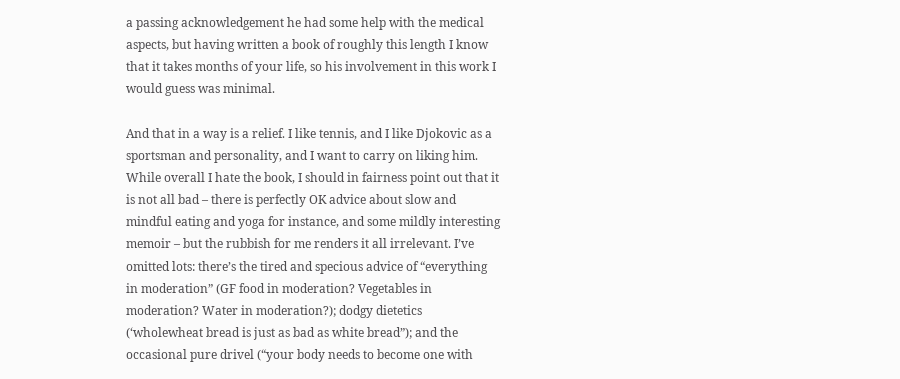a passing acknowledgement he had some help with the medical aspects, but having written a book of roughly this length I know that it takes months of your life, so his involvement in this work I would guess was minimal.

And that in a way is a relief. I like tennis, and I like Djokovic as a sportsman and personality, and I want to carry on liking him. While overall I hate the book, I should in fairness point out that it is not all bad – there is perfectly OK advice about slow and mindful eating and yoga for instance, and some mildly interesting memoir – but the rubbish for me renders it all irrelevant. I’ve omitted lots: there’s the tired and specious advice of “everything in moderation” (GF food in moderation? Vegetables in moderation? Water in moderation?); dodgy dietetics (‘wholewheat bread is just as bad as white bread”); and the occasional pure drivel (“your body needs to become one with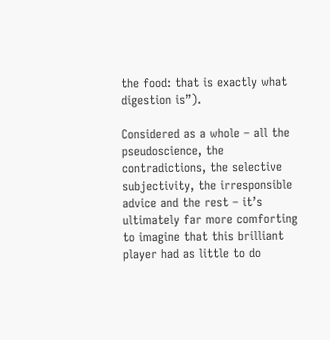the food: that is exactly what digestion is”).

Considered as a whole – all the pseudoscience, the contradictions, the selective subjectivity, the irresponsible advice and the rest – it’s ultimately far more comforting to imagine that this brilliant player had as little to do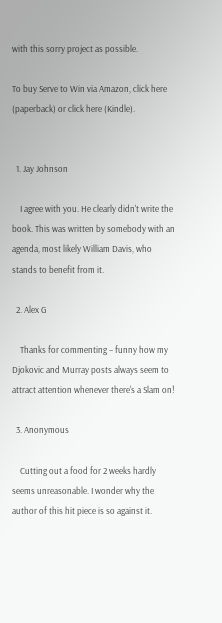with this sorry project as possible.

To buy Serve to Win via Amazon, click here (paperback) or click here (Kindle).


  1. Jay Johnson

    I agree with you. He clearly didn't write the book. This was written by somebody with an agenda, most likely William Davis, who stands to benefit from it.

  2. Alex G

    Thanks for commenting – funny how my Djokovic and Murray posts always seem to attract attention whenever there's a Slam on!

  3. Anonymous

    Cutting out a food for 2 weeks hardly seems unreasonable. I wonder why the author of this hit piece is so against it.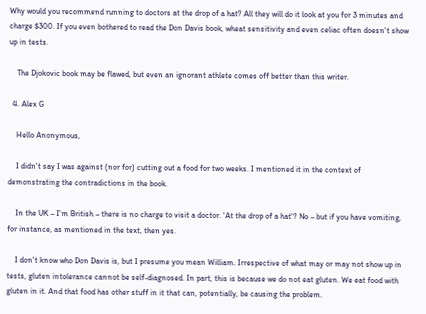Why would you recommend running to doctors at the drop of a hat? All they will do it look at you for 3 minutes and charge $300. If you even bothered to read the Don Davis book, wheat sensitivity and even celiac often doesn't show up in tests.

    The Djokovic book may be flawed, but even an ignorant athlete comes off better than this writer.

  4. Alex G

    Hello Anonymous,

    I didn't say I was against (nor for) cutting out a food for two weeks. I mentioned it in the context of demonstrating the contradictions in the book.

    In the UK – I'm British – there is no charge to visit a doctor. 'At the drop of a hat'? No – but if you have vomiting, for instance, as mentioned in the text, then yes.

    I don't know who Don Davis is, but I presume you mean William. Irrespective of what may or may not show up in tests, gluten intolerance cannot be self-diagnosed. In part, this is because we do not eat gluten. We eat food with gluten in it. And that food has other stuff in it that can, potentially, be causing the problem.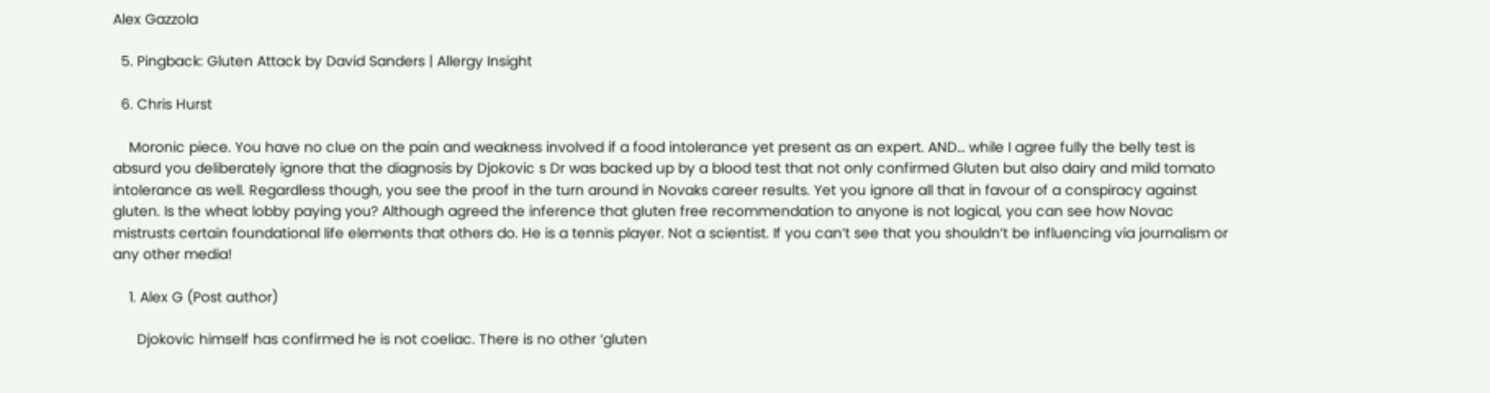Alex Gazzola

  5. Pingback: Gluten Attack by David Sanders | Allergy Insight

  6. Chris Hurst

    Moronic piece. You have no clue on the pain and weakness involved if a food intolerance yet present as an expert. AND… while I agree fully the belly test is absurd you deliberately ignore that the diagnosis by Djokovic s Dr was backed up by a blood test that not only confirmed Gluten but also dairy and mild tomato intolerance as well. Regardless though, you see the proof in the turn around in Novaks career results. Yet you ignore all that in favour of a conspiracy against gluten. Is the wheat lobby paying you? Although agreed the inference that gluten free recommendation to anyone is not logical, you can see how Novac mistrusts certain foundational life elements that others do. He is a tennis player. Not a scientist. If you can’t see that you shouldn’t be influencing via journalism or any other media!

    1. Alex G (Post author)

      Djokovic himself has confirmed he is not coeliac. There is no other ‘gluten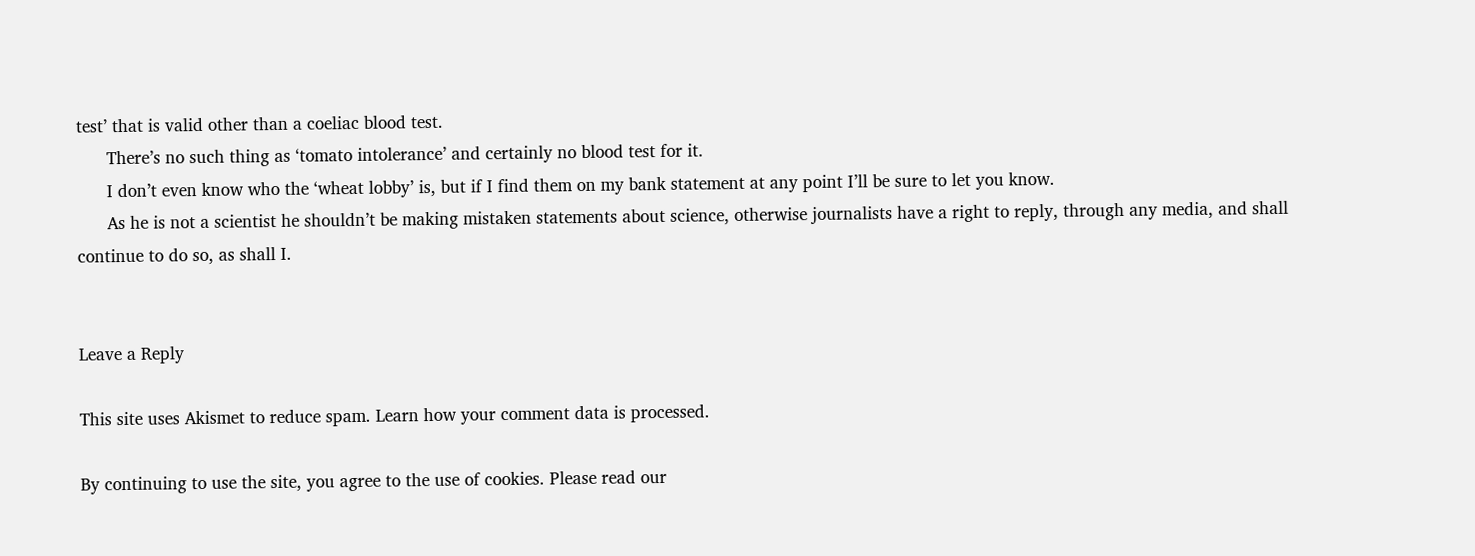test’ that is valid other than a coeliac blood test.
      There’s no such thing as ‘tomato intolerance’ and certainly no blood test for it.
      I don’t even know who the ‘wheat lobby’ is, but if I find them on my bank statement at any point I’ll be sure to let you know.
      As he is not a scientist he shouldn’t be making mistaken statements about science, otherwise journalists have a right to reply, through any media, and shall continue to do so, as shall I.


Leave a Reply

This site uses Akismet to reduce spam. Learn how your comment data is processed.

By continuing to use the site, you agree to the use of cookies. Please read our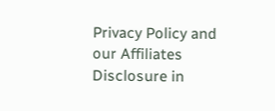Privacy Policy and our Affiliates Disclosure in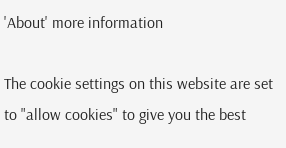'About' more information

The cookie settings on this website are set to "allow cookies" to give you the best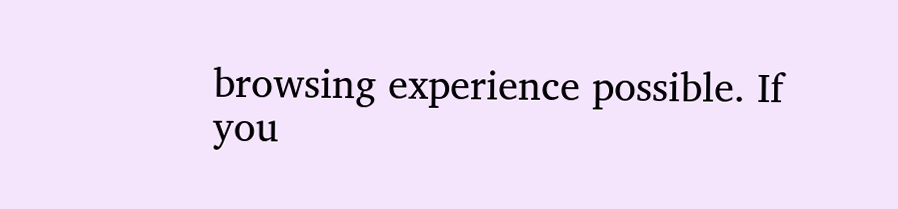browsing experience possible. If you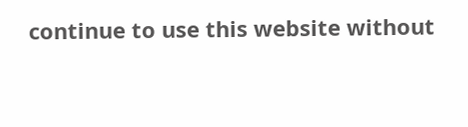continue to use this website without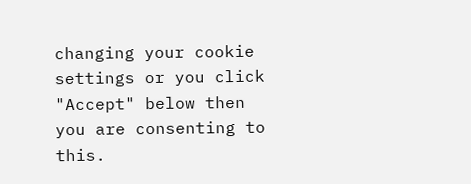changing your cookie settings or you click "Accept" below then you are consenting to this.